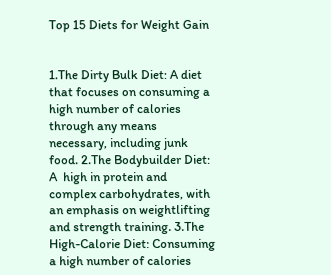Top 15 Diets for Weight Gain


1.The Dirty Bulk Diet: A diet that focuses on consuming a high number of calories through any means necessary, including junk food. 2.The Bodybuilder Diet: A  high in protein and complex carbohydrates, with an emphasis on weightlifting and strength training. 3.The High-Calorie Diet: Consuming a high number of calories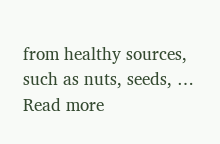from healthy sources, such as nuts, seeds, … Read more